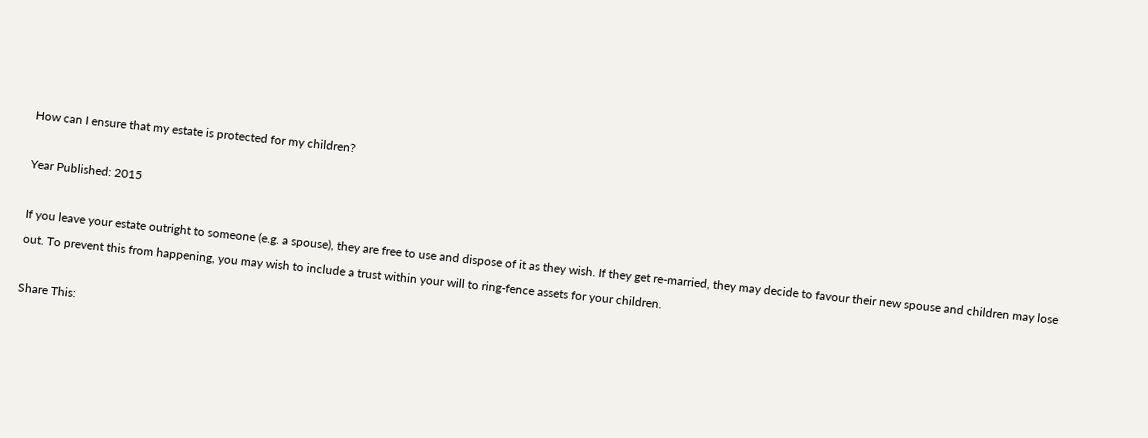How can I ensure that my estate is protected for my children?

Year Published: 2015

If you leave your estate outright to someone (e.g. a spouse), they are free to use and dispose of it as they wish. If they get re-married, they may decide to favour their new spouse and children may lose out. To prevent this from happening, you may wish to include a trust within your will to ring-fence assets for your children.

Share This: